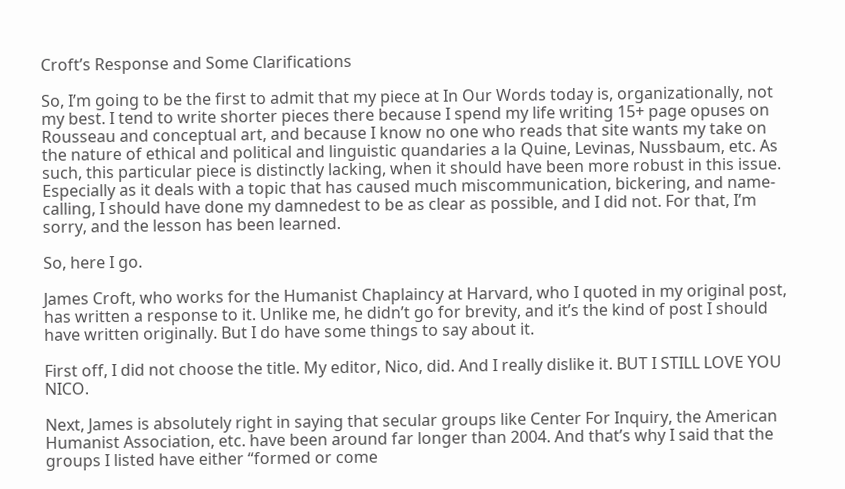Croft’s Response and Some Clarifications

So, I’m going to be the first to admit that my piece at In Our Words today is, organizationally, not my best. I tend to write shorter pieces there because I spend my life writing 15+ page opuses on Rousseau and conceptual art, and because I know no one who reads that site wants my take on the nature of ethical and political and linguistic quandaries a la Quine, Levinas, Nussbaum, etc. As such, this particular piece is distinctly lacking, when it should have been more robust in this issue. Especially as it deals with a topic that has caused much miscommunication, bickering, and name-calling, I should have done my damnedest to be as clear as possible, and I did not. For that, I’m sorry, and the lesson has been learned.

So, here I go.

James Croft, who works for the Humanist Chaplaincy at Harvard, who I quoted in my original post, has written a response to it. Unlike me, he didn’t go for brevity, and it’s the kind of post I should have written originally. But I do have some things to say about it.

First off, I did not choose the title. My editor, Nico, did. And I really dislike it. BUT I STILL LOVE YOU NICO.

Next, James is absolutely right in saying that secular groups like Center For Inquiry, the American Humanist Association, etc. have been around far longer than 2004. And that’s why I said that the groups I listed have either “formed or come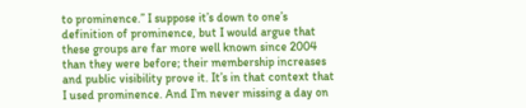to prominence.” I suppose it’s down to one’s definition of prominence, but I would argue that these groups are far more well known since 2004 than they were before; their membership increases and public visibility prove it. It’s in that context that I used prominence. And I’m never missing a day on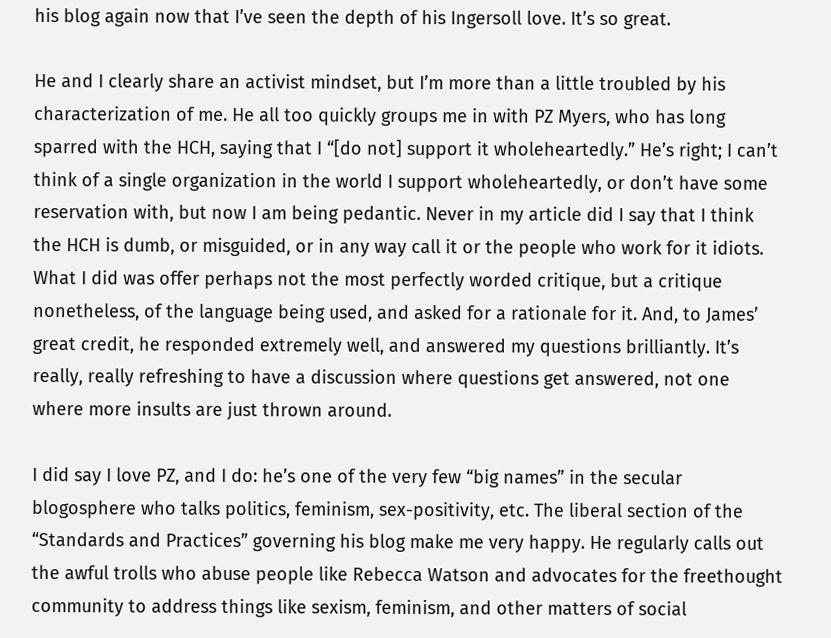his blog again now that I’ve seen the depth of his Ingersoll love. It’s so great.

He and I clearly share an activist mindset, but I’m more than a little troubled by his characterization of me. He all too quickly groups me in with PZ Myers, who has long sparred with the HCH, saying that I “[do not] support it wholeheartedly.” He’s right; I can’t think of a single organization in the world I support wholeheartedly, or don’t have some reservation with, but now I am being pedantic. Never in my article did I say that I think the HCH is dumb, or misguided, or in any way call it or the people who work for it idiots. What I did was offer perhaps not the most perfectly worded critique, but a critique nonetheless, of the language being used, and asked for a rationale for it. And, to James’ great credit, he responded extremely well, and answered my questions brilliantly. It’s really, really refreshing to have a discussion where questions get answered, not one where more insults are just thrown around.

I did say I love PZ, and I do: he’s one of the very few “big names” in the secular blogosphere who talks politics, feminism, sex-positivity, etc. The liberal section of the “Standards and Practices” governing his blog make me very happy. He regularly calls out the awful trolls who abuse people like Rebecca Watson and advocates for the freethought community to address things like sexism, feminism, and other matters of social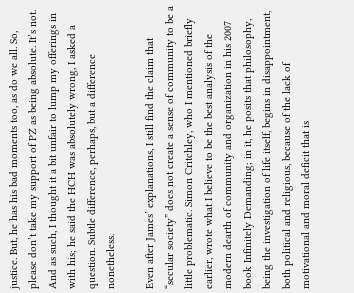justice. But, he has his bad moments too, as do we all. So, please don’t take my support of PZ as being absolute. It’s not. And as such, I thought it a bit unfair to lump my offerings in with his; he said the HCH was absolutely wrong, I asked a question. Subtle difference, perhaps, but a difference nonetheless.

Even after James’ explanations, I still find the claim that “secular society” does not create a sense of community to be a little problematic. Simon Critchley, who I mentioned briefly earlier, wrote what I believe to be the best analysis of the modern dearth of community and organization in his 2007 book Infinitely Demanding; in it, he posits that philosophy, being the investigation of life itself, begins in disappointment, both political and religious, because of the lack of motivational and moral deficit that is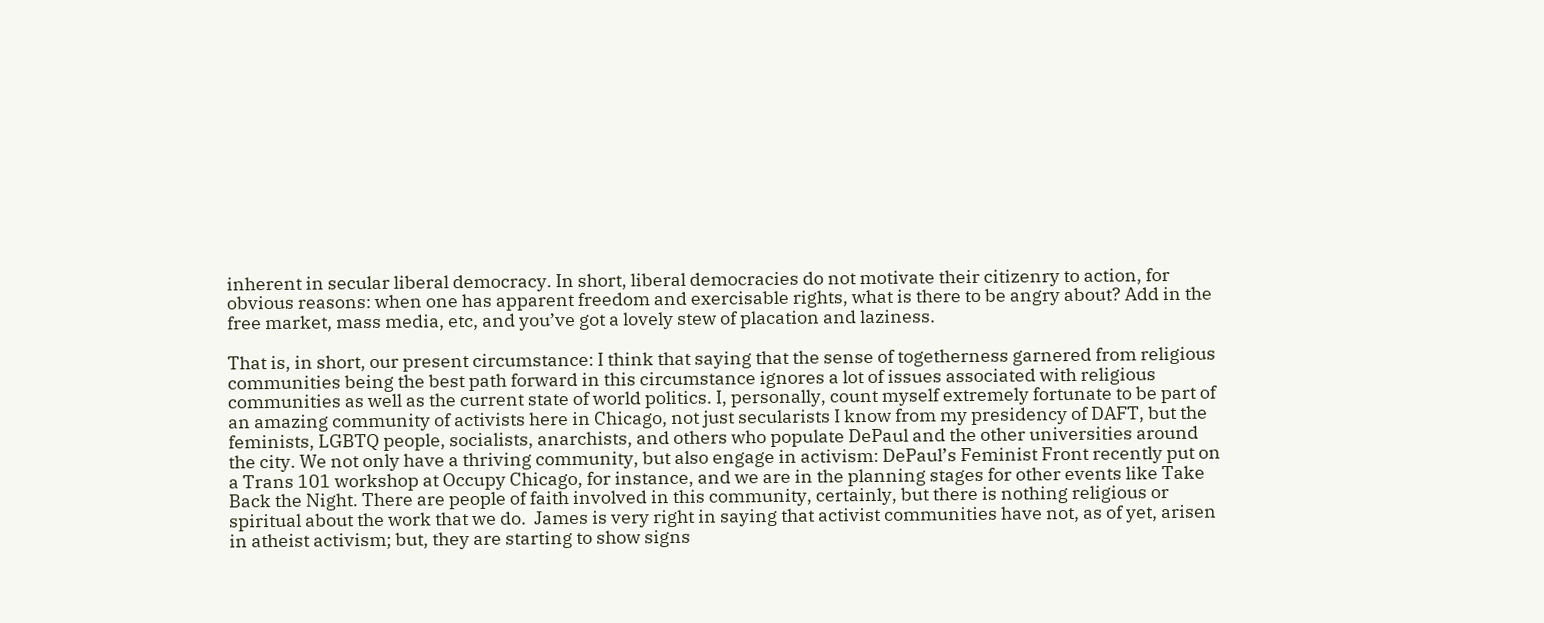inherent in secular liberal democracy. In short, liberal democracies do not motivate their citizenry to action, for obvious reasons: when one has apparent freedom and exercisable rights, what is there to be angry about? Add in the free market, mass media, etc, and you’ve got a lovely stew of placation and laziness.

That is, in short, our present circumstance: I think that saying that the sense of togetherness garnered from religious communities being the best path forward in this circumstance ignores a lot of issues associated with religious communities as well as the current state of world politics. I, personally, count myself extremely fortunate to be part of an amazing community of activists here in Chicago, not just secularists I know from my presidency of DAFT, but the feminists, LGBTQ people, socialists, anarchists, and others who populate DePaul and the other universities around the city. We not only have a thriving community, but also engage in activism: DePaul’s Feminist Front recently put on a Trans 101 workshop at Occupy Chicago, for instance, and we are in the planning stages for other events like Take Back the Night. There are people of faith involved in this community, certainly, but there is nothing religious or spiritual about the work that we do.  James is very right in saying that activist communities have not, as of yet, arisen in atheist activism; but, they are starting to show signs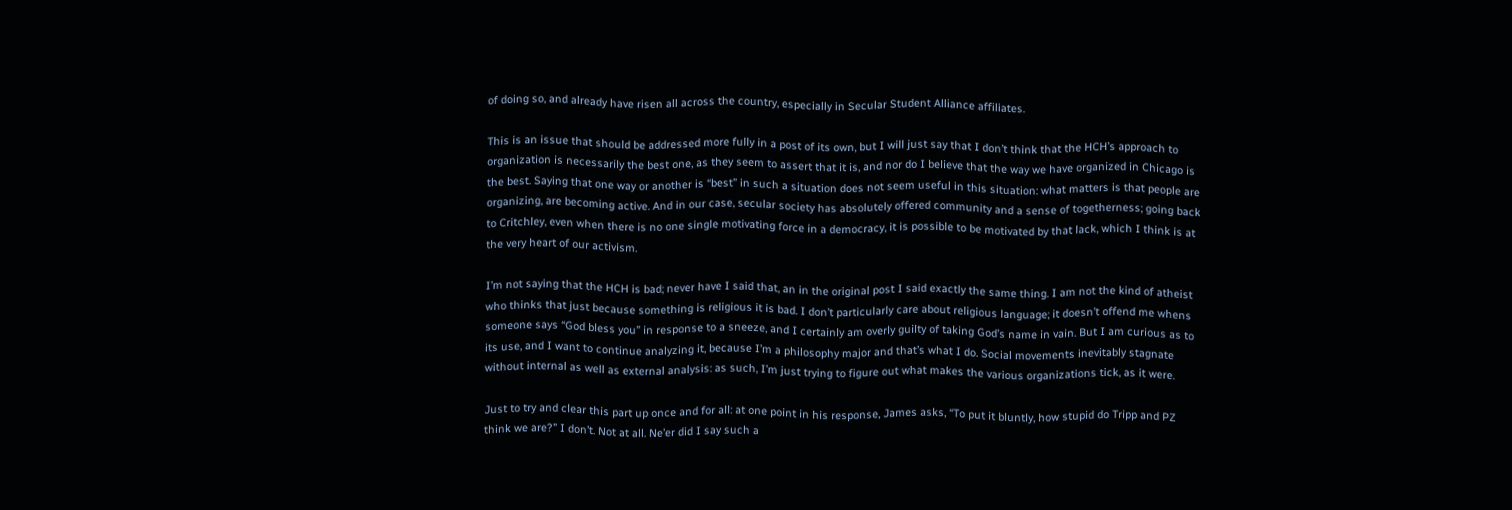of doing so, and already have risen all across the country, especially in Secular Student Alliance affiliates.

This is an issue that should be addressed more fully in a post of its own, but I will just say that I don’t think that the HCH’s approach to organization is necessarily the best one, as they seem to assert that it is, and nor do I believe that the way we have organized in Chicago is the best. Saying that one way or another is “best” in such a situation does not seem useful in this situation: what matters is that people are organizing, are becoming active. And in our case, secular society has absolutely offered community and a sense of togetherness; going back to Critchley, even when there is no one single motivating force in a democracy, it is possible to be motivated by that lack, which I think is at the very heart of our activism.

I’m not saying that the HCH is bad; never have I said that, an in the original post I said exactly the same thing. I am not the kind of atheist who thinks that just because something is religious it is bad. I don’t particularly care about religious language; it doesn’t offend me whens someone says “God bless you” in response to a sneeze, and I certainly am overly guilty of taking God’s name in vain. But I am curious as to its use, and I want to continue analyzing it, because I’m a philosophy major and that’s what I do. Social movements inevitably stagnate without internal as well as external analysis: as such, I’m just trying to figure out what makes the various organizations tick, as it were.

Just to try and clear this part up once and for all: at one point in his response, James asks, “To put it bluntly, how stupid do Tripp and PZ think we are?” I don’t. Not at all. Ne’er did I say such a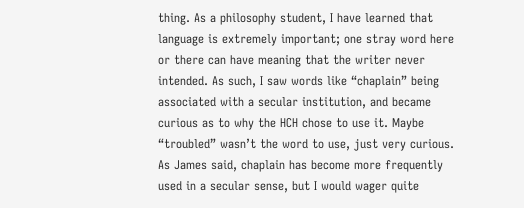thing. As a philosophy student, I have learned that language is extremely important; one stray word here or there can have meaning that the writer never intended. As such, I saw words like “chaplain” being associated with a secular institution, and became curious as to why the HCH chose to use it. Maybe “troubled” wasn’t the word to use, just very curious. As James said, chaplain has become more frequently used in a secular sense, but I would wager quite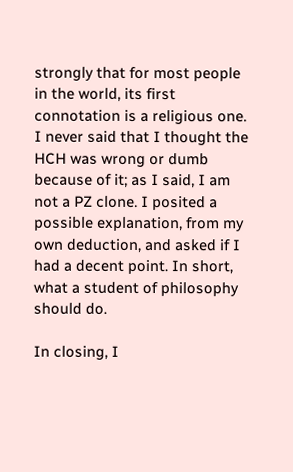strongly that for most people in the world, its first connotation is a religious one. I never said that I thought the HCH was wrong or dumb because of it; as I said, I am not a PZ clone. I posited a possible explanation, from my own deduction, and asked if I had a decent point. In short, what a student of philosophy should do.

In closing, I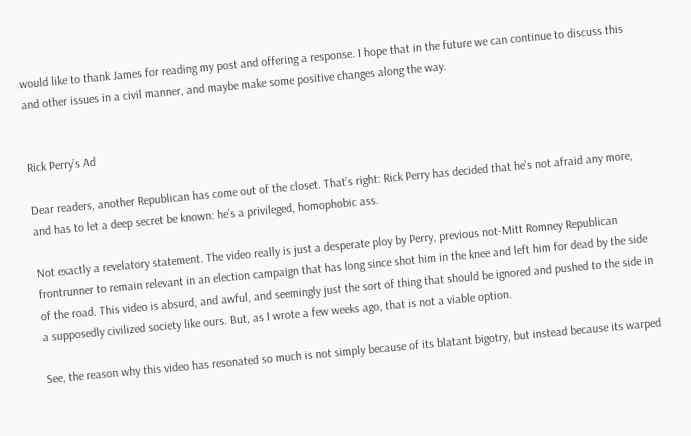would like to thank James for reading my post and offering a response. I hope that in the future we can continue to discuss this and other issues in a civil manner, and maybe make some positive changes along the way.


Rick Perry’s Ad

Dear readers, another Republican has come out of the closet. That’s right: Rick Perry has decided that he’s not afraid any more, and has to let a deep secret be known: he’s a privileged, homophobic ass.

Not exactly a revelatory statement. The video really is just a desperate ploy by Perry, previous not-Mitt Romney Republican frontrunner to remain relevant in an election campaign that has long since shot him in the knee and left him for dead by the side of the road. This video is absurd, and awful, and seemingly just the sort of thing that should be ignored and pushed to the side in a supposedly civilized society like ours. But, as I wrote a few weeks ago, that is not a viable option.

See, the reason why this video has resonated so much is not simply because of its blatant bigotry, but instead because its warped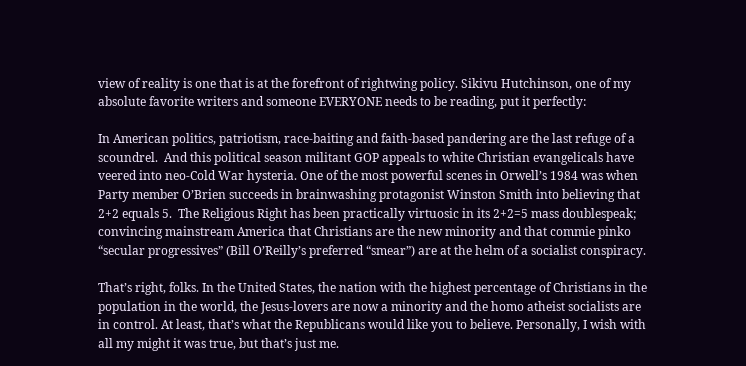view of reality is one that is at the forefront of rightwing policy. Sikivu Hutchinson, one of my absolute favorite writers and someone EVERYONE needs to be reading, put it perfectly:

In American politics, patriotism, race-baiting and faith-based pandering are the last refuge of a scoundrel.  And this political season militant GOP appeals to white Christian evangelicals have veered into neo-Cold War hysteria. One of the most powerful scenes in Orwell’s 1984 was when Party member O’Brien succeeds in brainwashing protagonist Winston Smith into believing that 2+2 equals 5.  The Religious Right has been practically virtuosic in its 2+2=5 mass doublespeak; convincing mainstream America that Christians are the new minority and that commie pinko “secular progressives” (Bill O’Reilly’s preferred “smear”) are at the helm of a socialist conspiracy.

That’s right, folks. In the United States, the nation with the highest percentage of Christians in the population in the world, the Jesus-lovers are now a minority and the homo atheist socialists are in control. At least, that’s what the Republicans would like you to believe. Personally, I wish with all my might it was true, but that’s just me.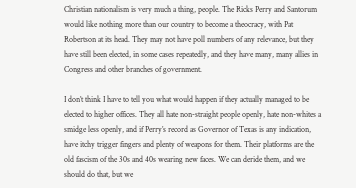Christian nationalism is very much a thing, people. The Ricks Perry and Santorum would like nothing more than our country to become a theocracy, with Pat Robertson at its head. They may not have poll numbers of any relevance, but they have still been elected, in some cases repeatedly, and they have many, many allies in Congress and other branches of government.

I don’t think I have to tell you what would happen if they actually managed to be elected to higher offices. They all hate non-straight people openly, hate non-whites a smidge less openly, and if Perry’s record as Governor of Texas is any indication, have itchy trigger fingers and plenty of weapons for them. Their platforms are the old fascism of the 30s and 40s wearing new faces. We can deride them, and we should do that, but we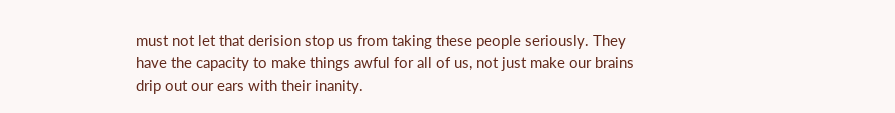must not let that derision stop us from taking these people seriously. They have the capacity to make things awful for all of us, not just make our brains drip out our ears with their inanity.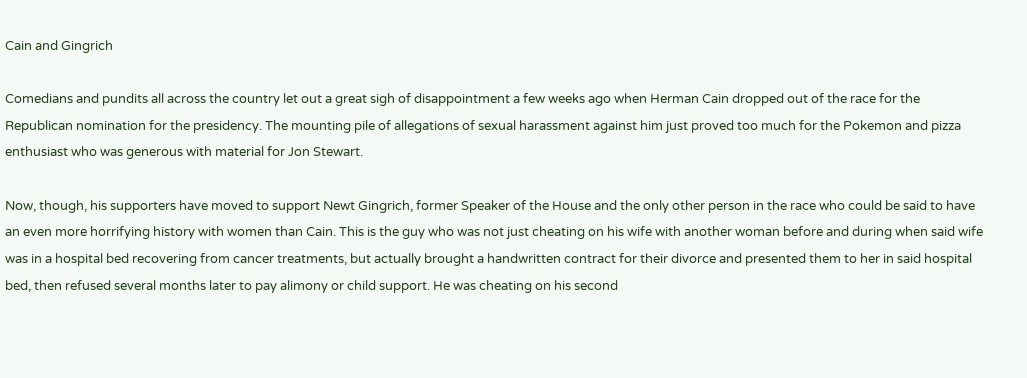Cain and Gingrich

Comedians and pundits all across the country let out a great sigh of disappointment a few weeks ago when Herman Cain dropped out of the race for the Republican nomination for the presidency. The mounting pile of allegations of sexual harassment against him just proved too much for the Pokemon and pizza enthusiast who was generous with material for Jon Stewart.

Now, though, his supporters have moved to support Newt Gingrich, former Speaker of the House and the only other person in the race who could be said to have an even more horrifying history with women than Cain. This is the guy who was not just cheating on his wife with another woman before and during when said wife was in a hospital bed recovering from cancer treatments, but actually brought a handwritten contract for their divorce and presented them to her in said hospital bed, then refused several months later to pay alimony or child support. He was cheating on his second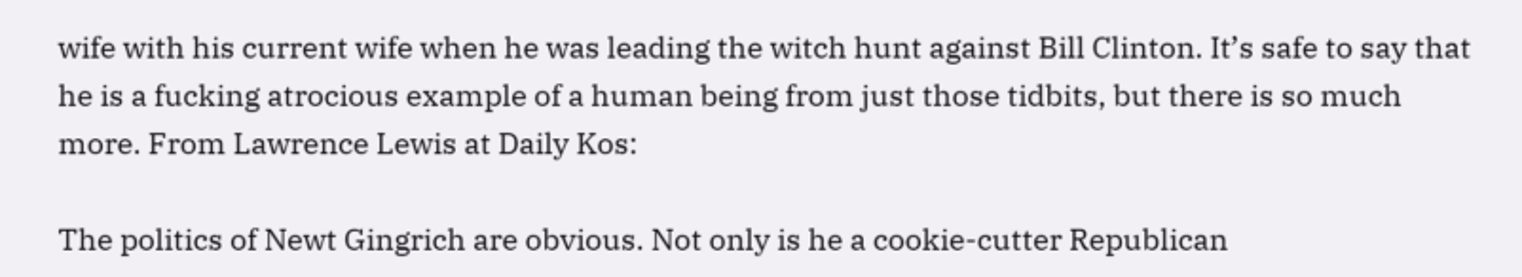wife with his current wife when he was leading the witch hunt against Bill Clinton. It’s safe to say that he is a fucking atrocious example of a human being from just those tidbits, but there is so much more. From Lawrence Lewis at Daily Kos:

The politics of Newt Gingrich are obvious. Not only is he a cookie-cutter Republican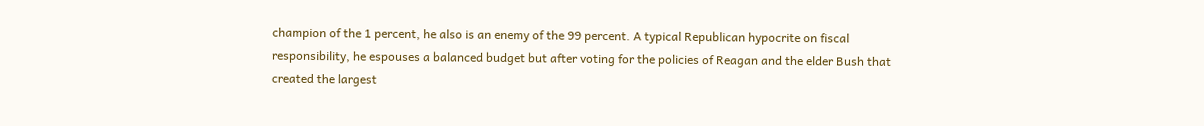champion of the 1 percent, he also is an enemy of the 99 percent. A typical Republican hypocrite on fiscal responsibility, he espouses a balanced budget but after voting for the policies of Reagan and the elder Bush that created the largest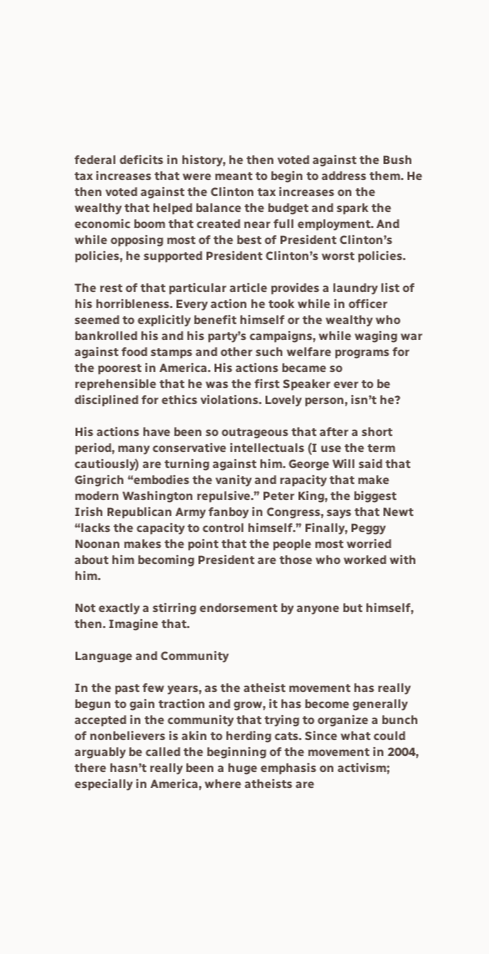federal deficits in history, he then voted against the Bush tax increases that were meant to begin to address them. He then voted against the Clinton tax increases on the wealthy that helped balance the budget and spark the economic boom that created near full employment. And while opposing most of the best of President Clinton’s policies, he supported President Clinton’s worst policies.

The rest of that particular article provides a laundry list of his horribleness. Every action he took while in officer seemed to explicitly benefit himself or the wealthy who bankrolled his and his party’s campaigns, while waging war against food stamps and other such welfare programs for the poorest in America. His actions became so reprehensible that he was the first Speaker ever to be disciplined for ethics violations. Lovely person, isn’t he?

His actions have been so outrageous that after a short period, many conservative intellectuals (I use the term cautiously) are turning against him. George Will said that Gingrich “embodies the vanity and rapacity that make modern Washington repulsive.” Peter King, the biggest Irish Republican Army fanboy in Congress, says that Newt “lacks the capacity to control himself.” Finally, Peggy Noonan makes the point that the people most worried about him becoming President are those who worked with him.

Not exactly a stirring endorsement by anyone but himself, then. Imagine that.

Language and Community

In the past few years, as the atheist movement has really begun to gain traction and grow, it has become generally accepted in the community that trying to organize a bunch of nonbelievers is akin to herding cats. Since what could arguably be called the beginning of the movement in 2004, there hasn’t really been a huge emphasis on activism; especially in America, where atheists are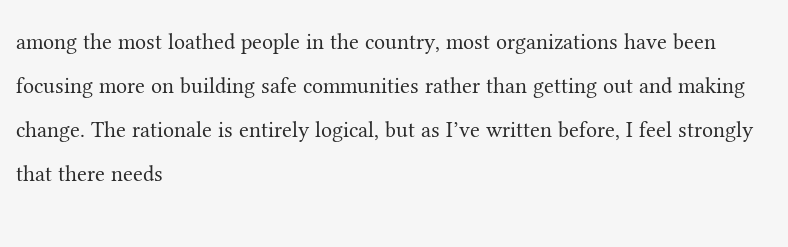among the most loathed people in the country, most organizations have been focusing more on building safe communities rather than getting out and making change. The rationale is entirely logical, but as I’ve written before, I feel strongly that there needs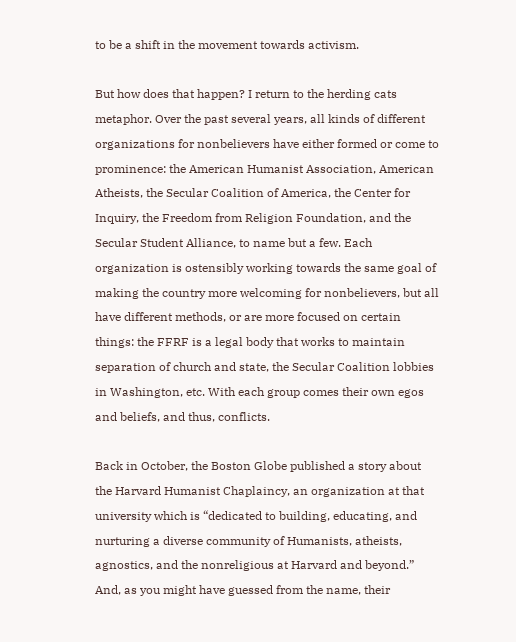to be a shift in the movement towards activism.

But how does that happen? I return to the herding cats metaphor. Over the past several years, all kinds of different organizations for nonbelievers have either formed or come to prominence: the American Humanist Association, American Atheists, the Secular Coalition of America, the Center for Inquiry, the Freedom from Religion Foundation, and the Secular Student Alliance, to name but a few. Each organization is ostensibly working towards the same goal of making the country more welcoming for nonbelievers, but all have different methods, or are more focused on certain things: the FFRF is a legal body that works to maintain separation of church and state, the Secular Coalition lobbies in Washington, etc. With each group comes their own egos and beliefs, and thus, conflicts.

Back in October, the Boston Globe published a story about the Harvard Humanist Chaplaincy, an organization at that university which is “dedicated to building, educating, and nurturing a diverse community of Humanists, atheists, agnostics, and the nonreligious at Harvard and beyond.” And, as you might have guessed from the name, their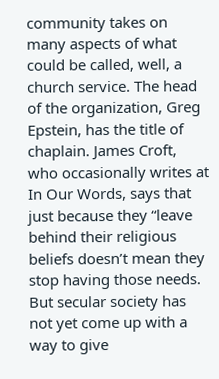community takes on many aspects of what could be called, well, a church service. The head of the organization, Greg Epstein, has the title of chaplain. James Croft, who occasionally writes at In Our Words, says that just because they “leave behind their religious beliefs doesn’t mean they stop having those needs. But secular society has not yet come up with a way to give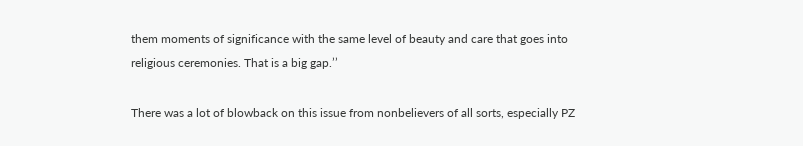them moments of significance with the same level of beauty and care that goes into religious ceremonies. That is a big gap.’’

There was a lot of blowback on this issue from nonbelievers of all sorts, especially PZ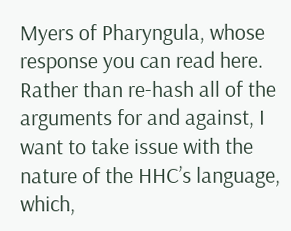Myers of Pharyngula, whose response you can read here. Rather than re-hash all of the arguments for and against, I want to take issue with the nature of the HHC’s language, which,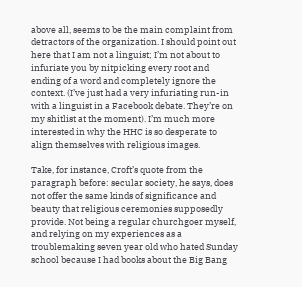above all, seems to be the main complaint from detractors of the organization. I should point out here that I am not a linguist; I’m not about to infuriate you by nitpicking every root and ending of a word and completely ignore the context. (I’ve just had a very infuriating run-in with a linguist in a Facebook debate. They’re on my shitlist at the moment). I’m much more interested in why the HHC is so desperate to align themselves with religious images.

Take, for instance, Croft’s quote from the paragraph before: secular society, he says, does not offer the same kinds of significance and beauty that religious ceremonies supposedly provide. Not being a regular churchgoer myself, and relying on my experiences as a troublemaking seven year old who hated Sunday school because I had books about the Big Bang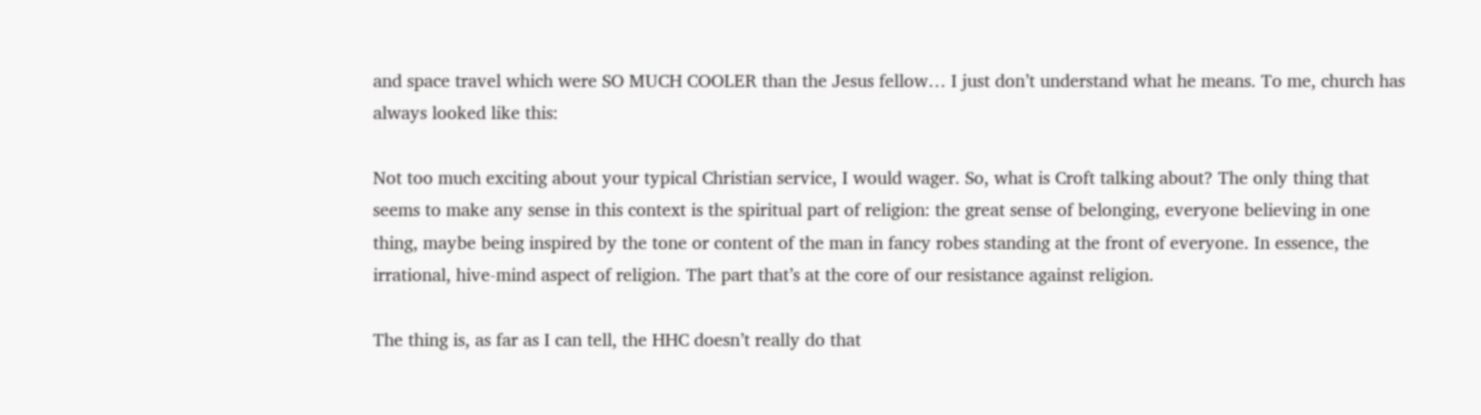and space travel which were SO MUCH COOLER than the Jesus fellow… I just don’t understand what he means. To me, church has always looked like this:

Not too much exciting about your typical Christian service, I would wager. So, what is Croft talking about? The only thing that seems to make any sense in this context is the spiritual part of religion: the great sense of belonging, everyone believing in one thing, maybe being inspired by the tone or content of the man in fancy robes standing at the front of everyone. In essence, the irrational, hive-mind aspect of religion. The part that’s at the core of our resistance against religion.

The thing is, as far as I can tell, the HHC doesn’t really do that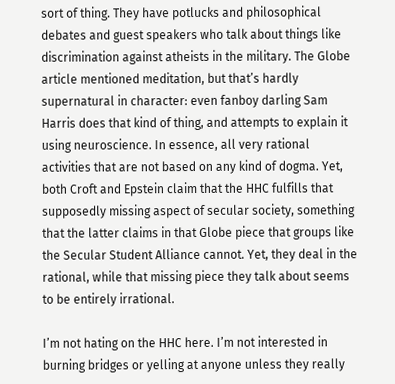sort of thing. They have potlucks and philosophical debates and guest speakers who talk about things like discrimination against atheists in the military. The Globe article mentioned meditation, but that’s hardly supernatural in character: even fanboy darling Sam Harris does that kind of thing, and attempts to explain it using neuroscience. In essence, all very rational activities that are not based on any kind of dogma. Yet, both Croft and Epstein claim that the HHC fulfills that supposedly missing aspect of secular society, something that the latter claims in that Globe piece that groups like the Secular Student Alliance cannot. Yet, they deal in the rational, while that missing piece they talk about seems to be entirely irrational.

I’m not hating on the HHC here. I’m not interested in burning bridges or yelling at anyone unless they really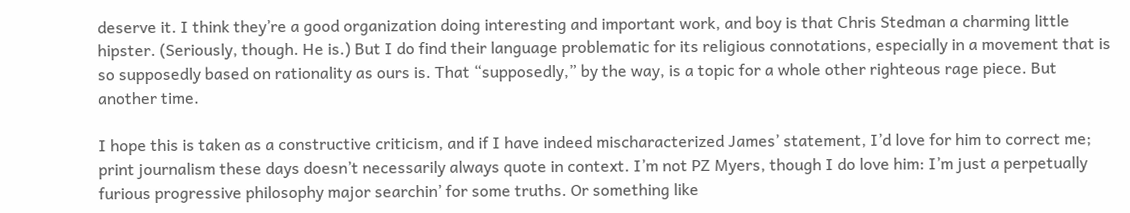deserve it. I think they’re a good organization doing interesting and important work, and boy is that Chris Stedman a charming little hipster. (Seriously, though. He is.) But I do find their language problematic for its religious connotations, especially in a movement that is so supposedly based on rationality as ours is. That “supposedly,” by the way, is a topic for a whole other righteous rage piece. But another time.

I hope this is taken as a constructive criticism, and if I have indeed mischaracterized James’ statement, I’d love for him to correct me; print journalism these days doesn’t necessarily always quote in context. I’m not PZ Myers, though I do love him: I’m just a perpetually furious progressive philosophy major searchin’ for some truths. Or something like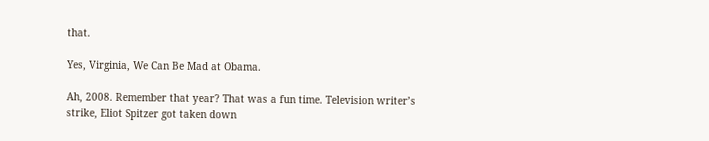that.

Yes, Virginia, We Can Be Mad at Obama.

Ah, 2008. Remember that year? That was a fun time. Television writer’s strike, Eliot Spitzer got taken down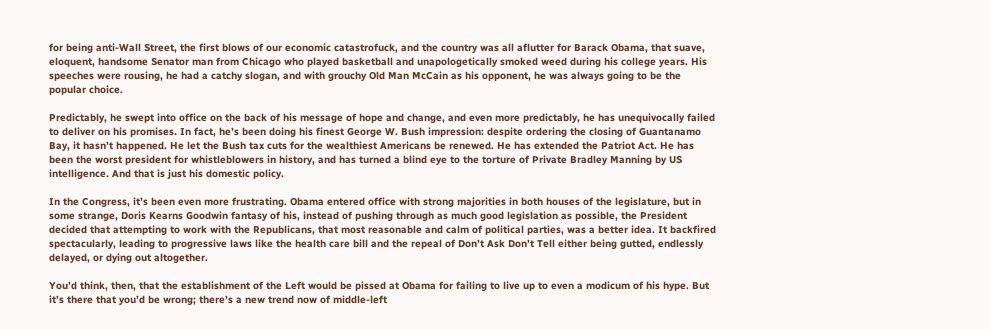for being anti-Wall Street, the first blows of our economic catastrofuck, and the country was all aflutter for Barack Obama, that suave, eloquent, handsome Senator man from Chicago who played basketball and unapologetically smoked weed during his college years. His speeches were rousing, he had a catchy slogan, and with grouchy Old Man McCain as his opponent, he was always going to be the popular choice.

Predictably, he swept into office on the back of his message of hope and change, and even more predictably, he has unequivocally failed to deliver on his promises. In fact, he’s been doing his finest George W. Bush impression: despite ordering the closing of Guantanamo Bay, it hasn’t happened. He let the Bush tax cuts for the wealthiest Americans be renewed. He has extended the Patriot Act. He has been the worst president for whistleblowers in history, and has turned a blind eye to the torture of Private Bradley Manning by US intelligence. And that is just his domestic policy.

In the Congress, it’s been even more frustrating. Obama entered office with strong majorities in both houses of the legislature, but in some strange, Doris Kearns Goodwin fantasy of his, instead of pushing through as much good legislation as possible, the President decided that attempting to work with the Republicans, that most reasonable and calm of political parties, was a better idea. It backfired spectacularly, leading to progressive laws like the health care bill and the repeal of Don’t Ask Don’t Tell either being gutted, endlessly delayed, or dying out altogether.

You’d think, then, that the establishment of the Left would be pissed at Obama for failing to live up to even a modicum of his hype. But it’s there that you’d be wrong; there’s a new trend now of middle-left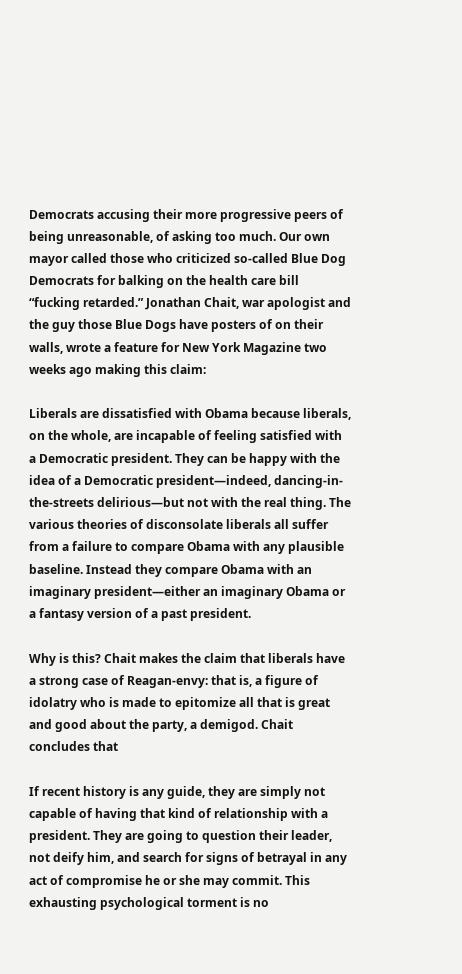Democrats accusing their more progressive peers of being unreasonable, of asking too much. Our own mayor called those who criticized so-called Blue Dog Democrats for balking on the health care bill “fucking retarded.” Jonathan Chait, war apologist and the guy those Blue Dogs have posters of on their walls, wrote a feature for New York Magazine two weeks ago making this claim:

Liberals are dissatisfied with Obama because liberals, on the whole, are incapable of feeling satisfied with a Democratic president. They can be happy with the idea of a Democratic president—indeed, dancing-in-the-streets delirious—but not with the real thing. The various theories of disconsolate liberals all suffer from a failure to compare Obama with any plausible baseline. Instead they compare Obama with an imaginary president—either an imaginary Obama or a fantasy version of a past president.

Why is this? Chait makes the claim that liberals have a strong case of Reagan-envy: that is, a figure of idolatry who is made to epitomize all that is great and good about the party, a demigod. Chait concludes that

If recent history is any guide, they are simply not capable of having that kind of relationship with a president. They are going to question their leader, not deify him, and search for signs of betrayal in any act of compromise he or she may commit. This exhausting psychological torment is no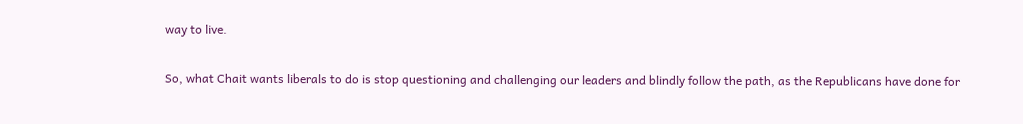way to live.

So, what Chait wants liberals to do is stop questioning and challenging our leaders and blindly follow the path, as the Republicans have done for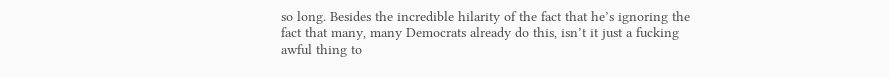so long. Besides the incredible hilarity of the fact that he’s ignoring the fact that many, many Democrats already do this, isn’t it just a fucking awful thing to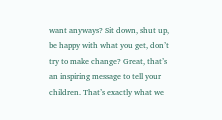want anyways? Sit down, shut up, be happy with what you get, don’t try to make change? Great, that’s an inspiring message to tell your children. That’s exactly what we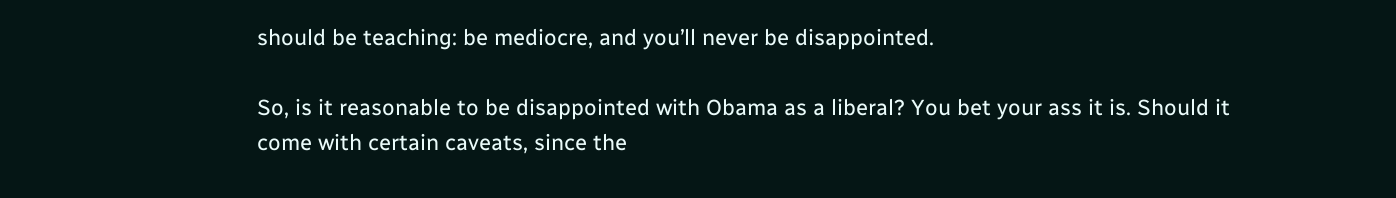should be teaching: be mediocre, and you’ll never be disappointed.

So, is it reasonable to be disappointed with Obama as a liberal? You bet your ass it is. Should it come with certain caveats, since the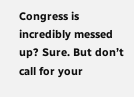Congress is incredibly messed up? Sure. But don’t call for your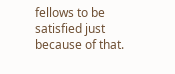fellows to be satisfied just because of that.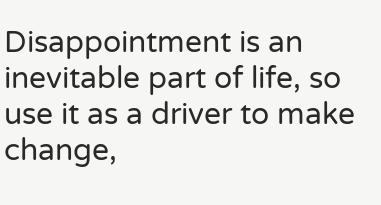Disappointment is an inevitable part of life, so use it as a driver to make change,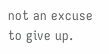not an excuse to give up.